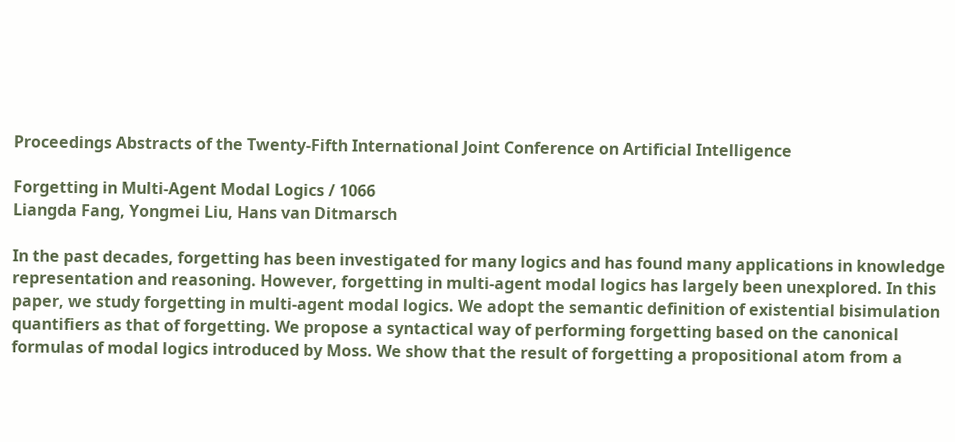Proceedings Abstracts of the Twenty-Fifth International Joint Conference on Artificial Intelligence

Forgetting in Multi-Agent Modal Logics / 1066
Liangda Fang, Yongmei Liu, Hans van Ditmarsch

In the past decades, forgetting has been investigated for many logics and has found many applications in knowledge representation and reasoning. However, forgetting in multi-agent modal logics has largely been unexplored. In this paper, we study forgetting in multi-agent modal logics. We adopt the semantic definition of existential bisimulation quantifiers as that of forgetting. We propose a syntactical way of performing forgetting based on the canonical formulas of modal logics introduced by Moss. We show that the result of forgetting a propositional atom from a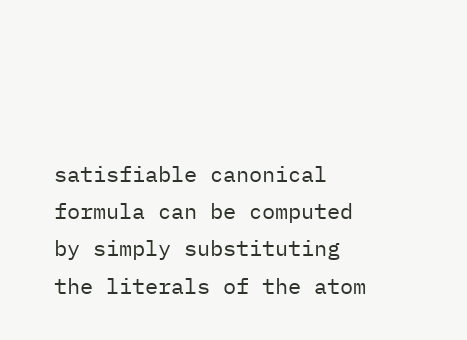satisfiable canonical formula can be computed by simply substituting the literals of the atom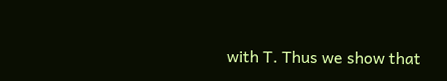with T. Thus we show that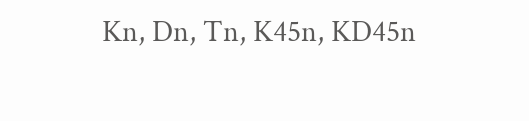Kn, Dn, Tn, K45n, KD45n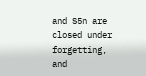and S5n are closed under forgetting, and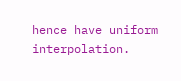hence have uniform interpolation.